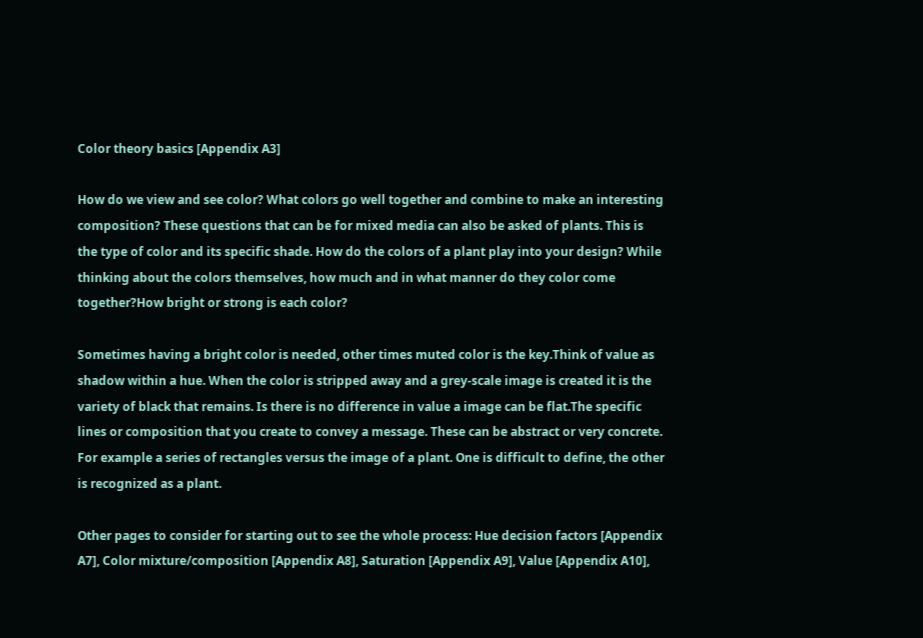Color theory basics [Appendix A3]

How do we view and see color? What colors go well together and combine to make an interesting composition? These questions that can be for mixed media can also be asked of plants. This is the type of color and its specific shade. How do the colors of a plant play into your design? While thinking about the colors themselves, how much and in what manner do they color come together?How bright or strong is each color?

Sometimes having a bright color is needed, other times muted color is the key.Think of value as shadow within a hue. When the color is stripped away and a grey-scale image is created it is the variety of black that remains. Is there is no difference in value a image can be flat.The specific lines or composition that you create to convey a message. These can be abstract or very concrete. For example a series of rectangles versus the image of a plant. One is difficult to define, the other is recognized as a plant.

Other pages to consider for starting out to see the whole process: Hue decision factors [Appendix A7], Color mixture/composition [Appendix A8], Saturation [Appendix A9], Value [Appendix A10],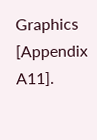Graphics [Appendix A11].